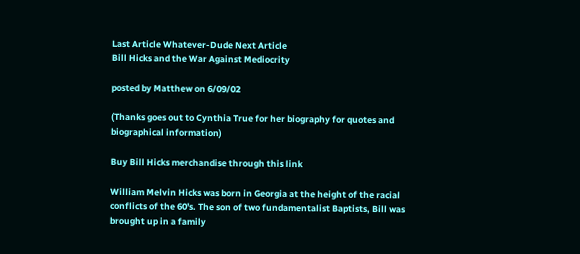Last Article Whatever-Dude Next Article
Bill Hicks and the War Against Mediocrity

posted by Matthew on 6/09/02

(Thanks goes out to Cynthia True for her biography for quotes and biographical information)

Buy Bill Hicks merchandise through this link

William Melvin Hicks was born in Georgia at the height of the racial conflicts of the 60's. The son of two fundamentalist Baptists, Bill was brought up in a family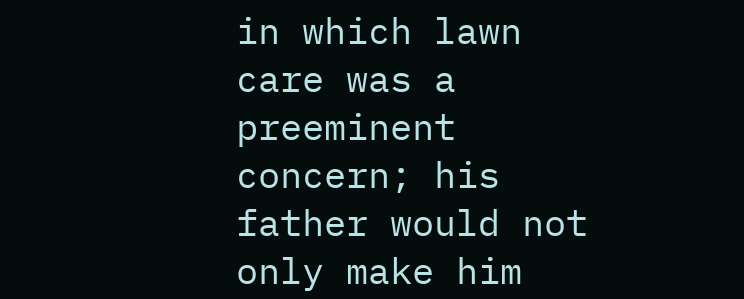in which lawn care was a preeminent concern; his father would not only make him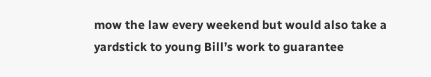mow the law every weekend but would also take a yardstick to young Bill’s work to guarantee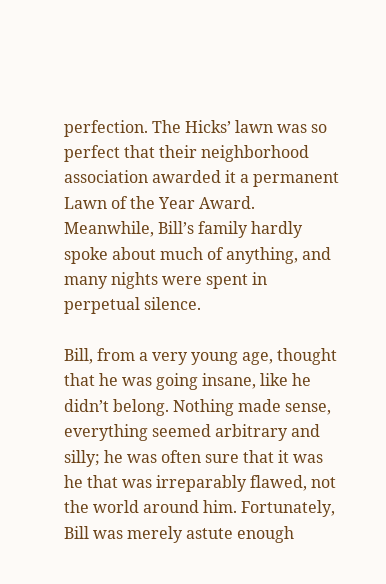perfection. The Hicks’ lawn was so perfect that their neighborhood association awarded it a permanent Lawn of the Year Award. Meanwhile, Bill’s family hardly spoke about much of anything, and many nights were spent in perpetual silence.

Bill, from a very young age, thought that he was going insane, like he didn’t belong. Nothing made sense, everything seemed arbitrary and silly; he was often sure that it was he that was irreparably flawed, not the world around him. Fortunately, Bill was merely astute enough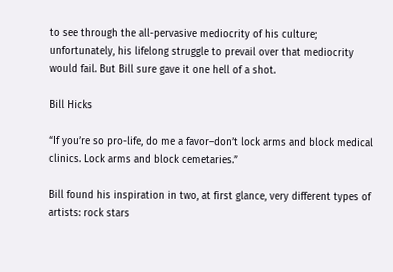to see through the all-pervasive mediocrity of his culture; unfortunately, his lifelong struggle to prevail over that mediocrity would fail. But Bill sure gave it one hell of a shot.

Bill Hicks

“If you’re so pro-life, do me a favor–don’t lock arms and block medical clinics. Lock arms and block cemetaries.”

Bill found his inspiration in two, at first glance, very different types of artists: rock stars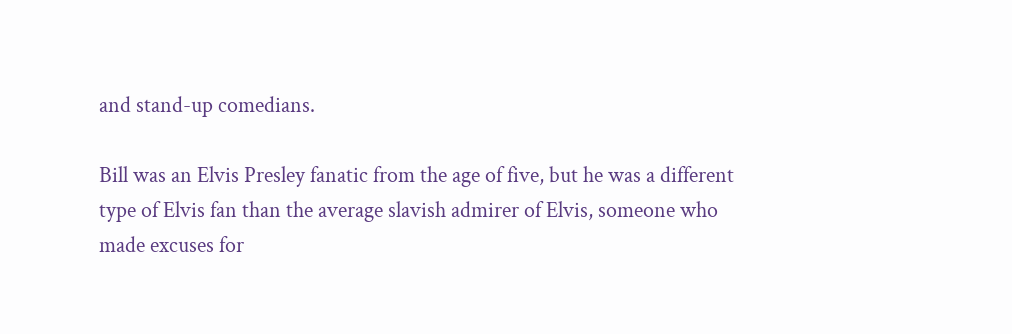and stand-up comedians.

Bill was an Elvis Presley fanatic from the age of five, but he was a different type of Elvis fan than the average slavish admirer of Elvis, someone who made excuses for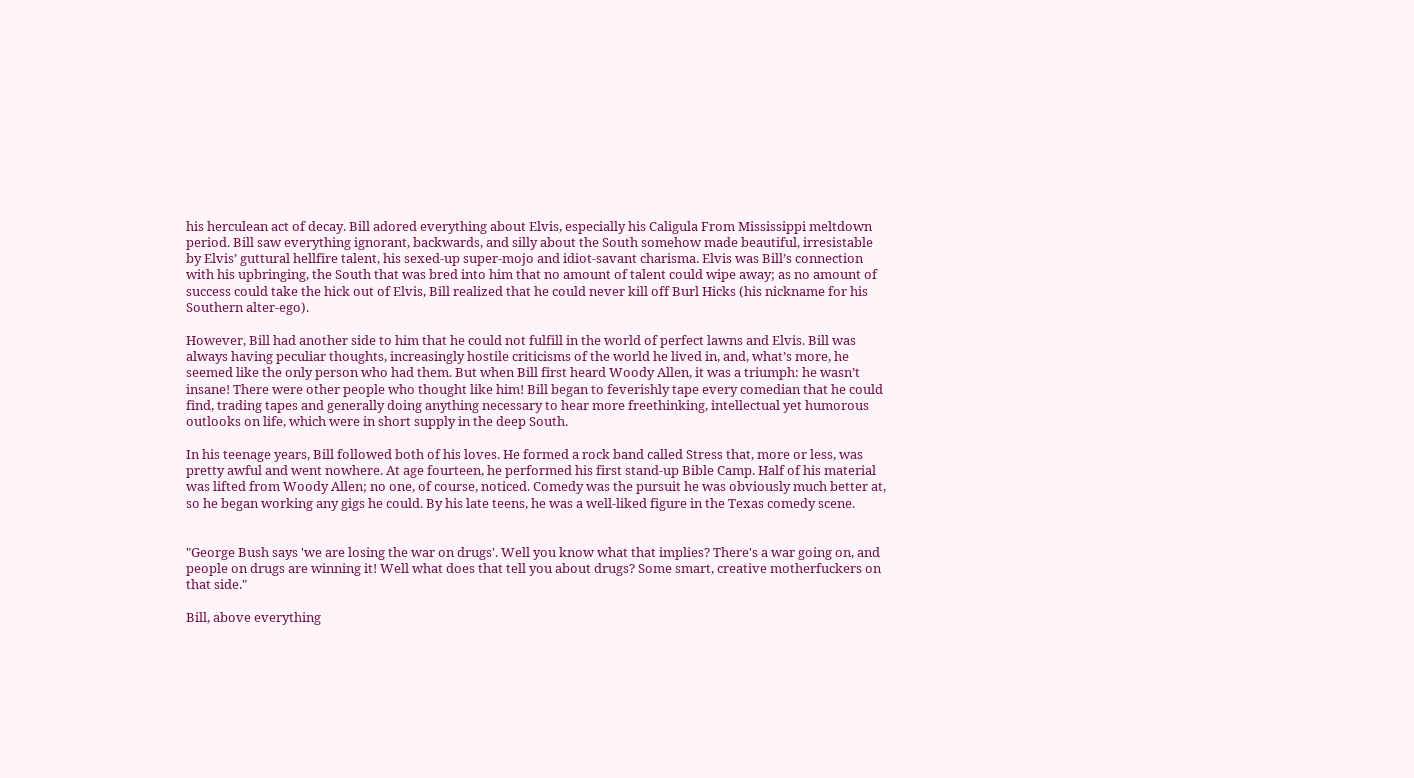his herculean act of decay. Bill adored everything about Elvis, especially his Caligula From Mississippi meltdown period. Bill saw everything ignorant, backwards, and silly about the South somehow made beautiful, irresistable by Elvis’ guttural hellfire talent, his sexed-up super-mojo and idiot-savant charisma. Elvis was Bill’s connection with his upbringing, the South that was bred into him that no amount of talent could wipe away; as no amount of success could take the hick out of Elvis, Bill realized that he could never kill off Burl Hicks (his nickname for his Southern alter-ego).

However, Bill had another side to him that he could not fulfill in the world of perfect lawns and Elvis. Bill was always having peculiar thoughts, increasingly hostile criticisms of the world he lived in, and, what’s more, he seemed like the only person who had them. But when Bill first heard Woody Allen, it was a triumph: he wasn’t insane! There were other people who thought like him! Bill began to feverishly tape every comedian that he could find, trading tapes and generally doing anything necessary to hear more freethinking, intellectual yet humorous outlooks on life, which were in short supply in the deep South.

In his teenage years, Bill followed both of his loves. He formed a rock band called Stress that, more or less, was pretty awful and went nowhere. At age fourteen, he performed his first stand-up Bible Camp. Half of his material was lifted from Woody Allen; no one, of course, noticed. Comedy was the pursuit he was obviously much better at, so he began working any gigs he could. By his late teens, he was a well-liked figure in the Texas comedy scene.


"George Bush says 'we are losing the war on drugs'. Well you know what that implies? There's a war going on, and people on drugs are winning it! Well what does that tell you about drugs? Some smart, creative motherfuckers on that side."

Bill, above everything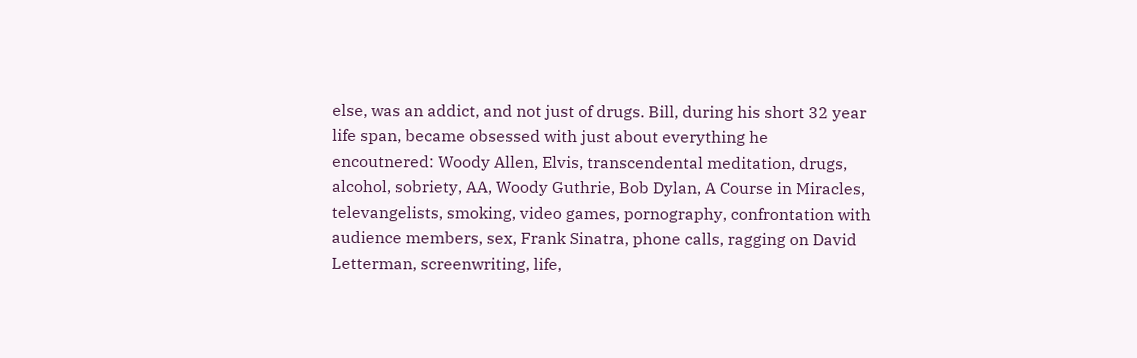else, was an addict, and not just of drugs. Bill, during his short 32 year life span, became obsessed with just about everything he encoutnered: Woody Allen, Elvis, transcendental meditation, drugs, alcohol, sobriety, AA, Woody Guthrie, Bob Dylan, A Course in Miracles, televangelists, smoking, video games, pornography, confrontation with audience members, sex, Frank Sinatra, phone calls, ragging on David Letterman, screenwriting, life,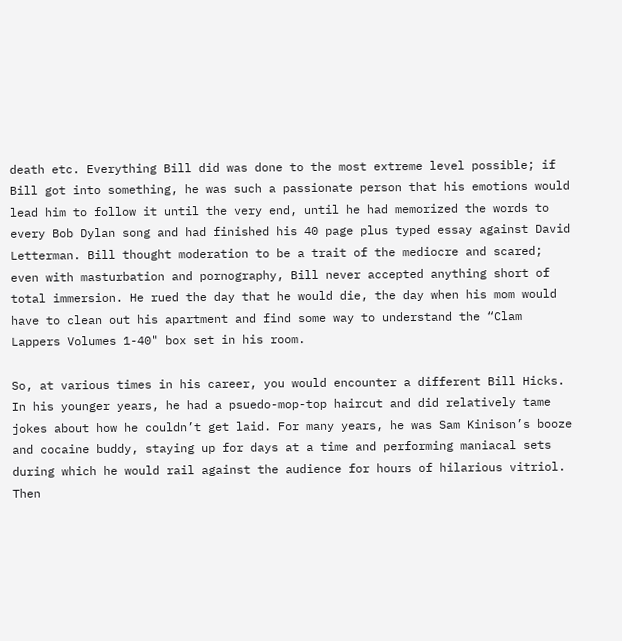death etc. Everything Bill did was done to the most extreme level possible; if Bill got into something, he was such a passionate person that his emotions would lead him to follow it until the very end, until he had memorized the words to every Bob Dylan song and had finished his 40 page plus typed essay against David Letterman. Bill thought moderation to be a trait of the mediocre and scared; even with masturbation and pornography, Bill never accepted anything short of total immersion. He rued the day that he would die, the day when his mom would have to clean out his apartment and find some way to understand the “Clam Lappers Volumes 1-40" box set in his room.

So, at various times in his career, you would encounter a different Bill Hicks. In his younger years, he had a psuedo-mop-top haircut and did relatively tame jokes about how he couldn’t get laid. For many years, he was Sam Kinison’s booze and cocaine buddy, staying up for days at a time and performing maniacal sets during which he would rail against the audience for hours of hilarious vitriol. Then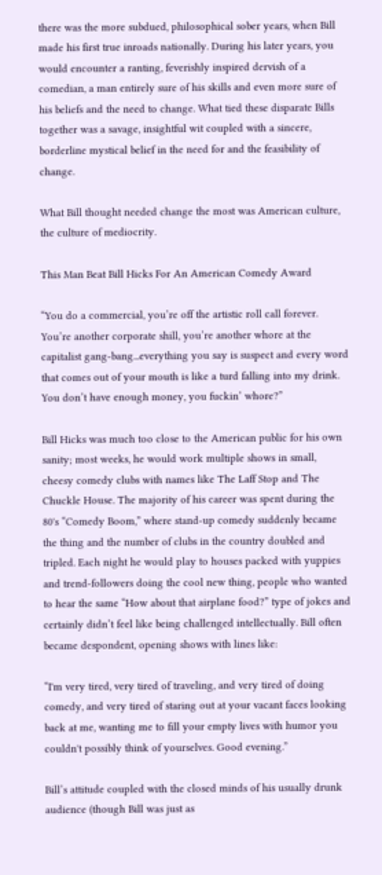there was the more subdued, philosophical sober years, when Bill made his first true inroads nationally. During his later years, you would encounter a ranting, feverishly inspired dervish of a comedian, a man entirely sure of his skills and even more sure of his beliefs and the need to change. What tied these disparate Bills together was a savage, insightful wit coupled with a sincere, borderline mystical belief in the need for and the feasibility of change.

What Bill thought needed change the most was American culture, the culture of mediocrity.

This Man Beat Bill Hicks For An American Comedy Award

“You do a commercial, you’re off the artistic roll call forever. You’re another corporate shill, you’re another whore at the capitalist gang-bang...everything you say is suspect and every word that comes out of your mouth is like a turd falling into my drink. You don’t have enough money, you fuckin’ whore?”

Bill Hicks was much too close to the American public for his own sanity; most weeks, he would work multiple shows in small, cheesy comedy clubs with names like The Laff Stop and The Chuckle House. The majority of his career was spent during the 80's “Comedy Boom,” where stand-up comedy suddenly became the thing and the number of clubs in the country doubled and tripled. Each night he would play to houses packed with yuppies and trend-followers doing the cool new thing, people who wanted to hear the same “How about that airplane food?” type of jokes and certainly didn’t feel like being challenged intellectually. Bill often became despondent, opening shows with lines like:

“I'm very tired, very tired of traveling, and very tired of doing comedy, and very tired of staring out at your vacant faces looking back at me, wanting me to fill your empty lives with humor you couldn't possibly think of yourselves. Good evening.”

Bill’s attitude coupled with the closed minds of his usually drunk audience (though Bill was just as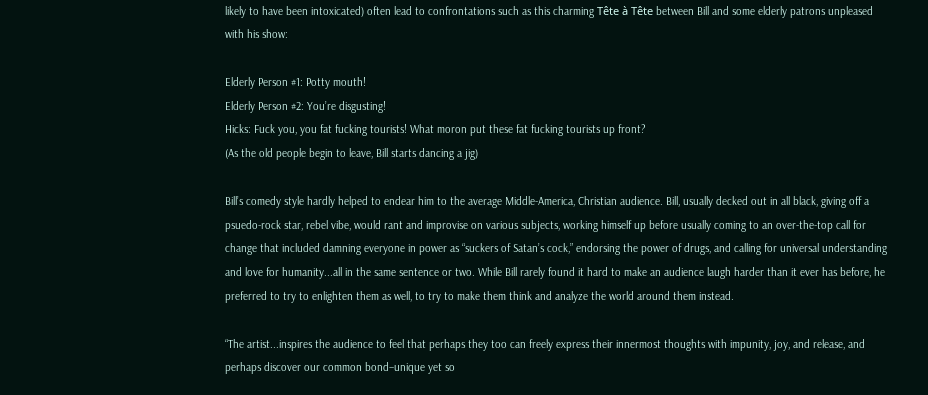likely to have been intoxicated) often lead to confrontations such as this charming Tête à Tête between Bill and some elderly patrons unpleased with his show:

Elderly Person #1: Potty mouth!
Elderly Person #2: You’re disgusting!
Hicks: Fuck you, you fat fucking tourists! What moron put these fat fucking tourists up front?
(As the old people begin to leave, Bill starts dancing a jig)

Bill’s comedy style hardly helped to endear him to the average Middle-America, Christian audience. Bill, usually decked out in all black, giving off a psuedo-rock star, rebel vibe, would rant and improvise on various subjects, working himself up before usually coming to an over-the-top call for change that included damning everyone in power as “suckers of Satan’s cock,” endorsing the power of drugs, and calling for universal understanding and love for humanity...all in the same sentence or two. While Bill rarely found it hard to make an audience laugh harder than it ever has before, he preferred to try to enlighten them as well, to try to make them think and analyze the world around them instead.

“The artist...inspires the audience to feel that perhaps they too can freely express their innermost thoughts with impunity, joy, and release, and perhaps discover our common bond–unique yet so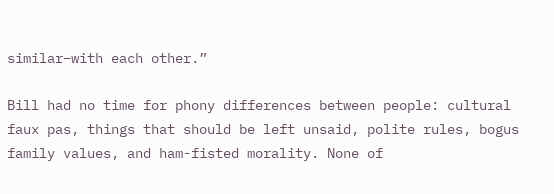similar–with each other.”

Bill had no time for phony differences between people: cultural faux pas, things that should be left unsaid, polite rules, bogus family values, and ham-fisted morality. None of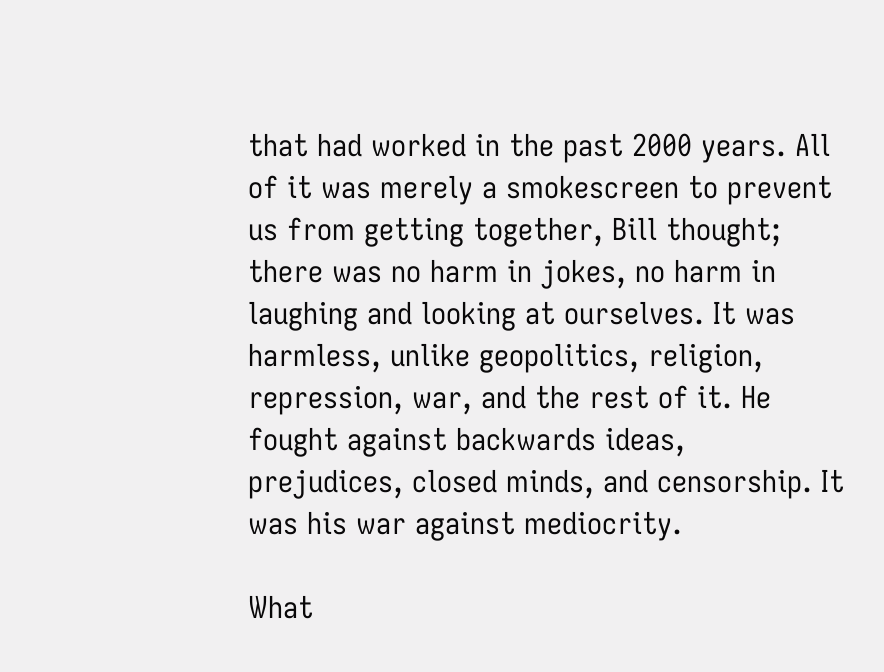that had worked in the past 2000 years. All of it was merely a smokescreen to prevent us from getting together, Bill thought; there was no harm in jokes, no harm in laughing and looking at ourselves. It was harmless, unlike geopolitics, religion, repression, war, and the rest of it. He fought against backwards ideas, prejudices, closed minds, and censorship. It was his war against mediocrity.

What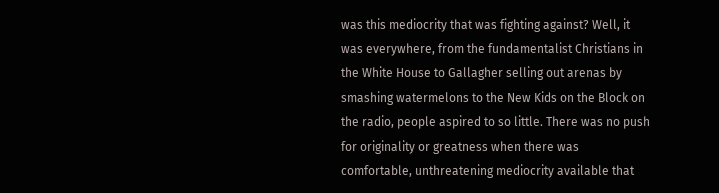was this mediocrity that was fighting against? Well, it was everywhere, from the fundamentalist Christians in the White House to Gallagher selling out arenas by smashing watermelons to the New Kids on the Block on the radio, people aspired to so little. There was no push for originality or greatness when there was comfortable, unthreatening mediocrity available that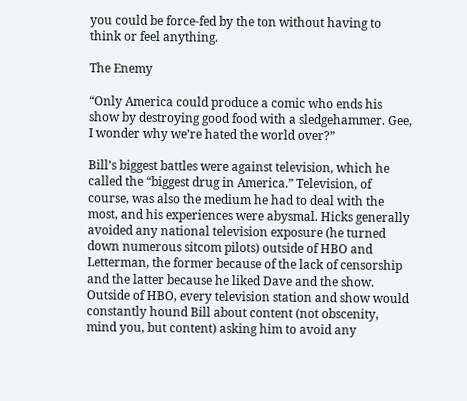you could be force-fed by the ton without having to think or feel anything.

The Enemy

“Only America could produce a comic who ends his show by destroying good food with a sledgehammer. Gee, I wonder why we’re hated the world over?”

Bill’s biggest battles were against television, which he called the “biggest drug in America.” Television, of course, was also the medium he had to deal with the most, and his experiences were abysmal. Hicks generally avoided any national television exposure (he turned down numerous sitcom pilots) outside of HBO and Letterman, the former because of the lack of censorship and the latter because he liked Dave and the show. Outside of HBO, every television station and show would constantly hound Bill about content (not obscenity, mind you, but content) asking him to avoid any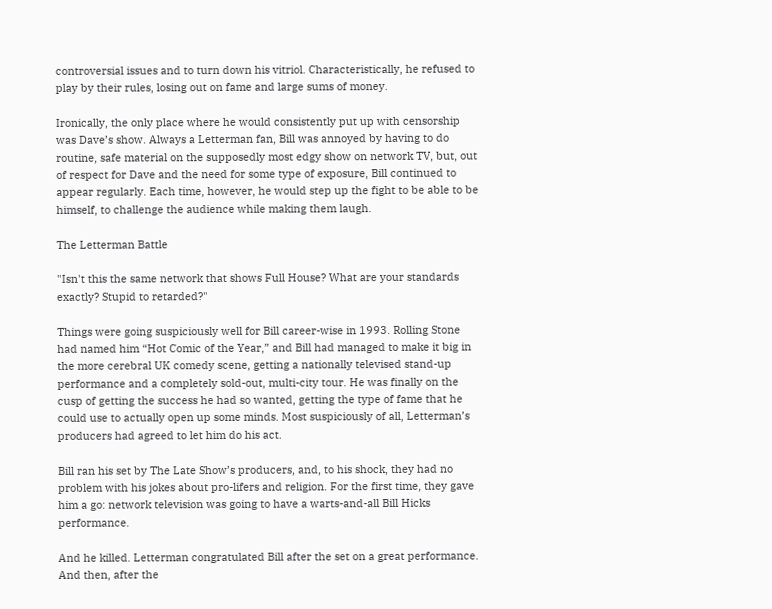controversial issues and to turn down his vitriol. Characteristically, he refused to play by their rules, losing out on fame and large sums of money.

Ironically, the only place where he would consistently put up with censorship was Dave’s show. Always a Letterman fan, Bill was annoyed by having to do routine, safe material on the supposedly most edgy show on network TV, but, out of respect for Dave and the need for some type of exposure, Bill continued to appear regularly. Each time, however, he would step up the fight to be able to be himself, to challenge the audience while making them laugh.

The Letterman Battle

"Isn't this the same network that shows Full House? What are your standards exactly? Stupid to retarded?"

Things were going suspiciously well for Bill career-wise in 1993. Rolling Stone had named him “Hot Comic of the Year,” and Bill had managed to make it big in the more cerebral UK comedy scene, getting a nationally televised stand-up performance and a completely sold-out, multi-city tour. He was finally on the cusp of getting the success he had so wanted, getting the type of fame that he could use to actually open up some minds. Most suspiciously of all, Letterman’s producers had agreed to let him do his act.

Bill ran his set by The Late Show’s producers, and, to his shock, they had no problem with his jokes about pro-lifers and religion. For the first time, they gave him a go: network television was going to have a warts-and-all Bill Hicks performance.

And he killed. Letterman congratulated Bill after the set on a great performance. And then, after the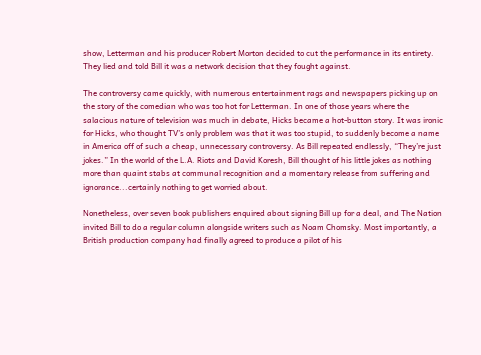show, Letterman and his producer Robert Morton decided to cut the performance in its entirety. They lied and told Bill it was a network decision that they fought against.

The controversy came quickly, with numerous entertainment rags and newspapers picking up on the story of the comedian who was too hot for Letterman. In one of those years where the salacious nature of television was much in debate, Hicks became a hot-button story. It was ironic for Hicks, who thought TV’s only problem was that it was too stupid, to suddenly become a name in America off of such a cheap, unnecessary controversy. As Bill repeated endlessly, “They’re just jokes.” In the world of the L.A. Riots and David Koresh, Bill thought of his little jokes as nothing more than quaint stabs at communal recognition and a momentary release from suffering and ignorance...certainly nothing to get worried about.

Nonetheless, over seven book publishers enquired about signing Bill up for a deal, and The Nation invited Bill to do a regular column alongside writers such as Noam Chomsky. Most importantly, a British production company had finally agreed to produce a pilot of his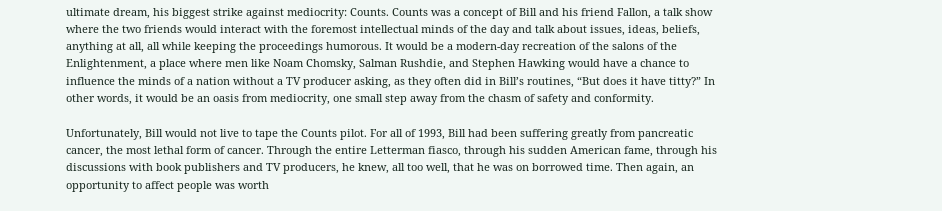ultimate dream, his biggest strike against mediocrity: Counts. Counts was a concept of Bill and his friend Fallon, a talk show where the two friends would interact with the foremost intellectual minds of the day and talk about issues, ideas, beliefs, anything at all, all while keeping the proceedings humorous. It would be a modern-day recreation of the salons of the Enlightenment, a place where men like Noam Chomsky, Salman Rushdie, and Stephen Hawking would have a chance to influence the minds of a nation without a TV producer asking, as they often did in Bill’s routines, “But does it have titty?” In other words, it would be an oasis from mediocrity, one small step away from the chasm of safety and conformity.

Unfortunately, Bill would not live to tape the Counts pilot. For all of 1993, Bill had been suffering greatly from pancreatic cancer, the most lethal form of cancer. Through the entire Letterman fiasco, through his sudden American fame, through his discussions with book publishers and TV producers, he knew, all too well, that he was on borrowed time. Then again, an opportunity to affect people was worth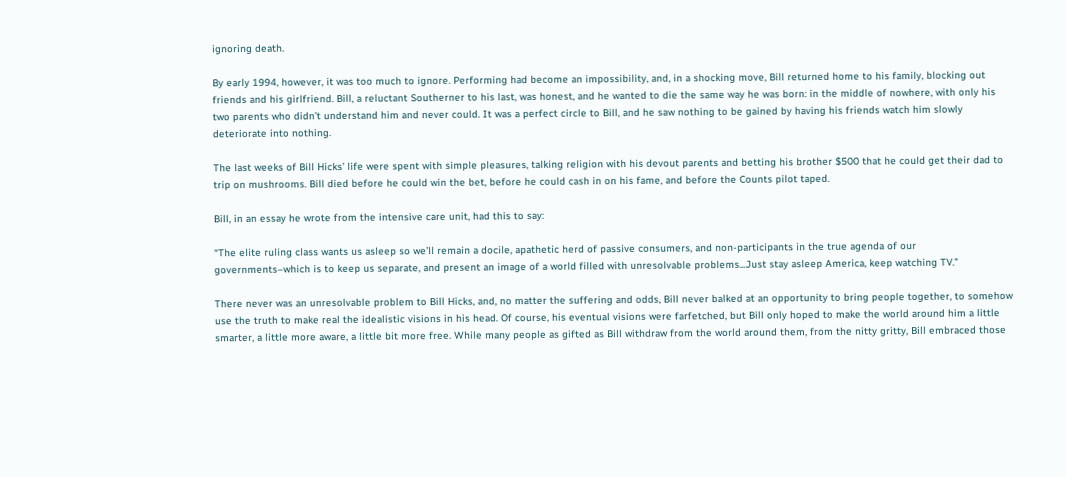ignoring death.

By early 1994, however, it was too much to ignore. Performing had become an impossibility, and, in a shocking move, Bill returned home to his family, blocking out friends and his girlfriend. Bill, a reluctant Southerner to his last, was honest, and he wanted to die the same way he was born: in the middle of nowhere, with only his two parents who didn’t understand him and never could. It was a perfect circle to Bill, and he saw nothing to be gained by having his friends watch him slowly deteriorate into nothing.

The last weeks of Bill Hicks’ life were spent with simple pleasures, talking religion with his devout parents and betting his brother $500 that he could get their dad to trip on mushrooms. Bill died before he could win the bet, before he could cash in on his fame, and before the Counts pilot taped.

Bill, in an essay he wrote from the intensive care unit, had this to say:

“The elite ruling class wants us asleep so we’ll remain a docile, apathetic herd of passive consumers, and non-participants in the true agenda of our governments–which is to keep us separate, and present an image of a world filled with unresolvable problems...Just stay asleep America, keep watching TV.”

There never was an unresolvable problem to Bill Hicks, and, no matter the suffering and odds, Bill never balked at an opportunity to bring people together, to somehow use the truth to make real the idealistic visions in his head. Of course, his eventual visions were farfetched, but Bill only hoped to make the world around him a little smarter, a little more aware, a little bit more free. While many people as gifted as Bill withdraw from the world around them, from the nitty gritty, Bill embraced those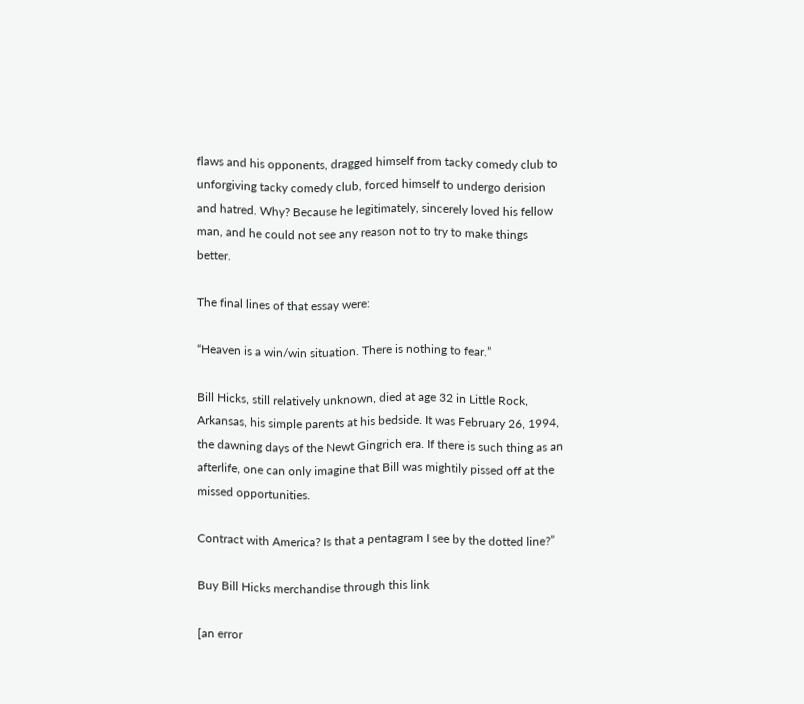flaws and his opponents, dragged himself from tacky comedy club to unforgiving tacky comedy club, forced himself to undergo derision and hatred. Why? Because he legitimately, sincerely loved his fellow man, and he could not see any reason not to try to make things better.

The final lines of that essay were:

“Heaven is a win/win situation. There is nothing to fear.”

Bill Hicks, still relatively unknown, died at age 32 in Little Rock, Arkansas, his simple parents at his bedside. It was February 26, 1994, the dawning days of the Newt Gingrich era. If there is such thing as an afterlife, one can only imagine that Bill was mightily pissed off at the missed opportunities.

Contract with America? Is that a pentagram I see by the dotted line?”

Buy Bill Hicks merchandise through this link

[an error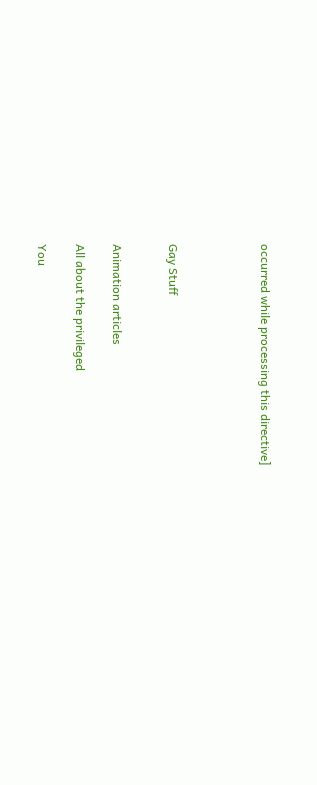occurred while processing this directive]




Gay Stuff


Animation articles

All about the privileged

You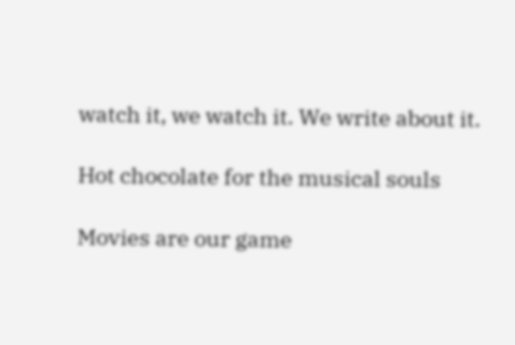watch it, we watch it. We write about it.

Hot chocolate for the musical souls

Movies are our game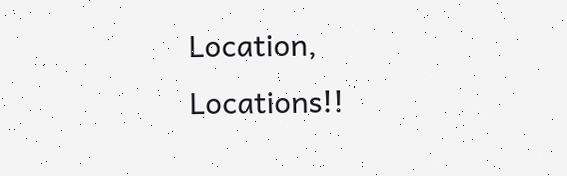Location, Locations!!